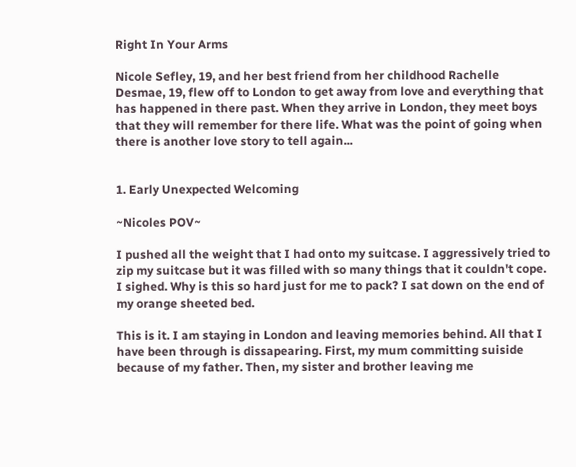Right In Your Arms

Nicole Sefley, 19, and her best friend from her childhood Rachelle Desmae, 19, flew off to London to get away from love and everything that has happened in there past. When they arrive in London, they meet boys that they will remember for there life. What was the point of going when there is another love story to tell again...


1. Early Unexpected Welcoming

~Nicoles POV~

I pushed all the weight that I had onto my suitcase. I aggressively tried to zip my suitcase but it was filled with so many things that it couldn't cope. I sighed. Why is this so hard just for me to pack? I sat down on the end of my orange sheeted bed.

This is it. I am staying in London and leaving memories behind. All that I have been through is dissapearing. First, my mum committing suiside because of my father. Then, my sister and brother leaving me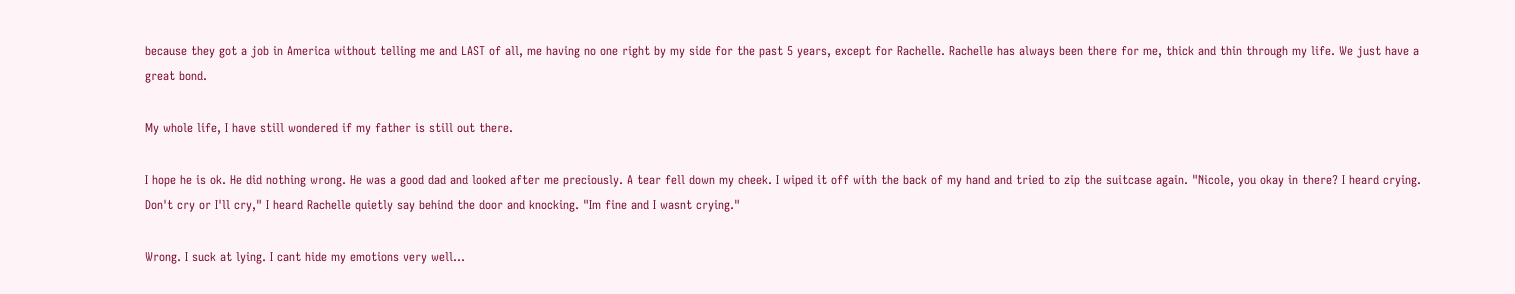because they got a job in America without telling me and LAST of all, me having no one right by my side for the past 5 years, except for Rachelle. Rachelle has always been there for me, thick and thin through my life. We just have a great bond.

My whole life, I have still wondered if my father is still out there.

I hope he is ok. He did nothing wrong. He was a good dad and looked after me preciously. A tear fell down my cheek. I wiped it off with the back of my hand and tried to zip the suitcase again. "Nicole, you okay in there? I heard crying. Don't cry or I'll cry," I heard Rachelle quietly say behind the door and knocking. "Im fine and I wasnt crying."

Wrong. I suck at lying. I cant hide my emotions very well...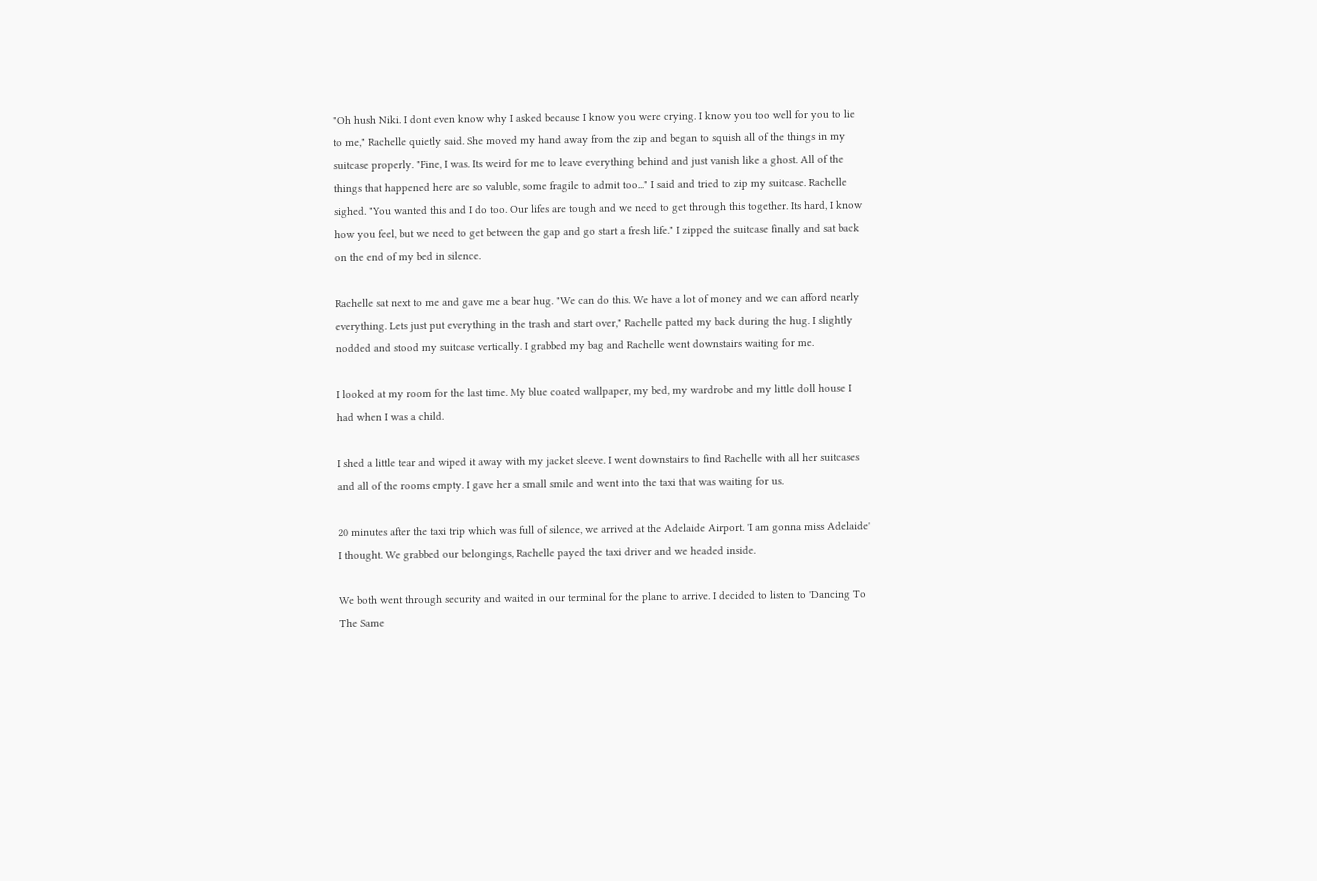"Oh hush Niki. I dont even know why I asked because I know you were crying. I know you too well for you to lie to me," Rachelle quietly said. She moved my hand away from the zip and began to squish all of the things in my suitcase properly. "Fine, I was. Its weird for me to leave everything behind and just vanish like a ghost. All of the things that happened here are so valuble, some fragile to admit too..." I said and tried to zip my suitcase. Rachelle sighed. "You wanted this and I do too. Our lifes are tough and we need to get through this together. Its hard, I know how you feel, but we need to get between the gap and go start a fresh life." I zipped the suitcase finally and sat back on the end of my bed in silence.

Rachelle sat next to me and gave me a bear hug. "We can do this. We have a lot of money and we can afford nearly everything. Lets just put everything in the trash and start over," Rachelle patted my back during the hug. I slightly nodded and stood my suitcase vertically. I grabbed my bag and Rachelle went downstairs waiting for me.

I looked at my room for the last time. My blue coated wallpaper, my bed, my wardrobe and my little doll house I had when I was a child.

I shed a little tear and wiped it away with my jacket sleeve. I went downstairs to find Rachelle with all her suitcases and all of the rooms empty. I gave her a small smile and went into the taxi that was waiting for us.

20 minutes after the taxi trip which was full of silence, we arrived at the Adelaide Airport. 'I am gonna miss Adelaide' I thought. We grabbed our belongings, Rachelle payed the taxi driver and we headed inside.

We both went through security and waited in our terminal for the plane to arrive. I decided to listen to 'Dancing To The Same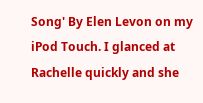Song' By Elen Levon on my iPod Touch. I glanced at Rachelle quickly and she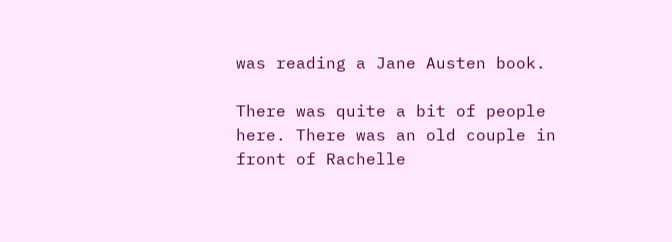was reading a Jane Austen book.

There was quite a bit of people here. There was an old couple in front of Rachelle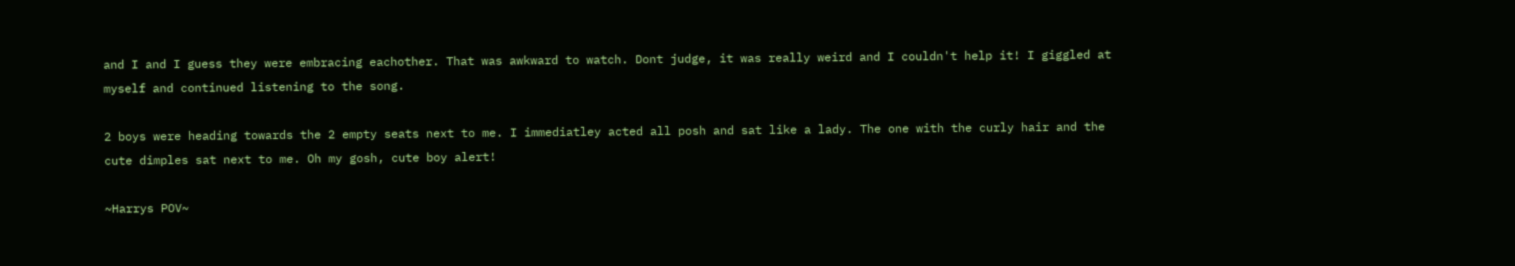and I and I guess they were embracing eachother. That was awkward to watch. Dont judge, it was really weird and I couldn't help it! I giggled at myself and continued listening to the song.

2 boys were heading towards the 2 empty seats next to me. I immediatley acted all posh and sat like a lady. The one with the curly hair and the cute dimples sat next to me. Oh my gosh, cute boy alert!

~Harrys POV~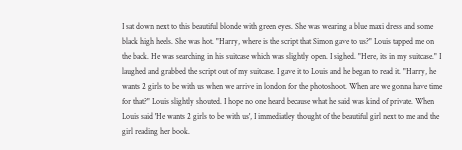I sat down next to this beautiful blonde with green eyes. She was wearing a blue maxi dress and some black high heels. She was hot. "Harry, where is the script that Simon gave to us?" Louis tapped me on the back. He was searching in his suitcase which was slightly open. I sighed. "Here, its in my suitcase." I laughed and grabbed the script out of my suitcase. I gave it to Louis and he began to read it. "Harry, he wants 2 girls to be with us when we arrive in london for the photoshoot. When are we gonna have time for that?" Louis slightly shouted. I hope no one heard because what he said was kind of private. When Louis said 'He wants 2 girls to be with us', I immediatley thought of the beautiful girl next to me and the girl reading her book.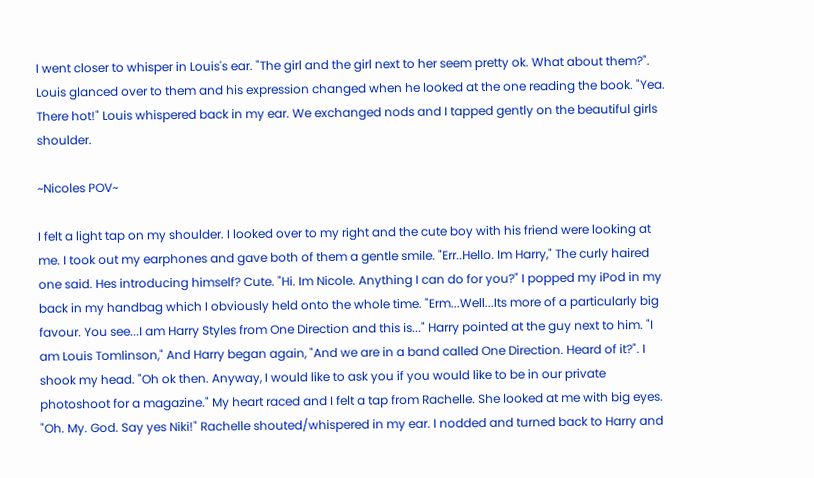I went closer to whisper in Louis's ear. "The girl and the girl next to her seem pretty ok. What about them?". Louis glanced over to them and his expression changed when he looked at the one reading the book. "Yea. There hot!" Louis whispered back in my ear. We exchanged nods and I tapped gently on the beautiful girls shoulder.

~Nicoles POV~

I felt a light tap on my shoulder. I looked over to my right and the cute boy with his friend were looking at me. I took out my earphones and gave both of them a gentle smile. "Err..Hello. Im Harry," The curly haired one said. Hes introducing himself? Cute. "Hi. Im Nicole. Anything I can do for you?" I popped my iPod in my back in my handbag which I obviously held onto the whole time. "Erm...Well...Its more of a particularly big favour. You see...I am Harry Styles from One Direction and this is..." Harry pointed at the guy next to him. "I am Louis Tomlinson," And Harry began again, "And we are in a band called One Direction. Heard of it?". I shook my head. "Oh ok then. Anyway, I would like to ask you if you would like to be in our private photoshoot for a magazine." My heart raced and I felt a tap from Rachelle. She looked at me with big eyes. "Oh. My. God. Say yes Niki!" Rachelle shouted/whispered in my ear. I nodded and turned back to Harry and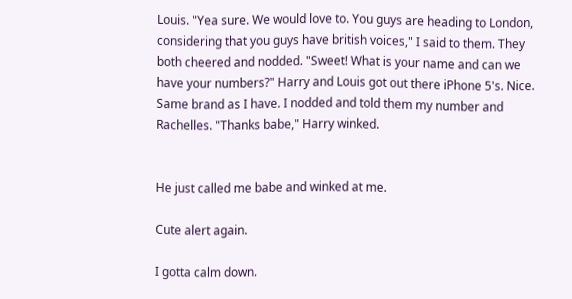Louis. "Yea sure. We would love to. You guys are heading to London, considering that you guys have british voices," I said to them. They both cheered and nodded. "Sweet! What is your name and can we have your numbers?" Harry and Louis got out there iPhone 5's. Nice. Same brand as I have. I nodded and told them my number and Rachelles. "Thanks babe," Harry winked.


He just called me babe and winked at me.

Cute alert again.

I gotta calm down.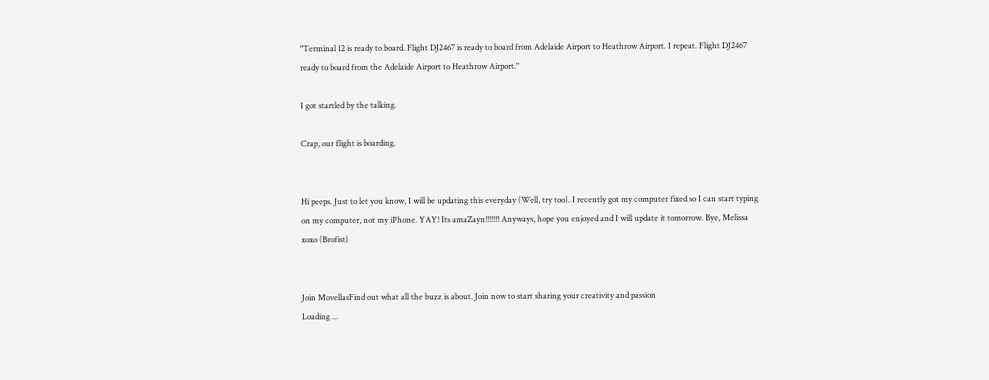"Terminal 12 is ready to board. Flight DJ2467 is ready to board from Adelaide Airport to Heathrow Airport. I repeat. Flight DJ2467 ready to board from the Adelaide Airport to Heathrow Airport."

I got startled by the talking.

Crap, our flight is boarding.


Hi peeps. Just to let you know, I will be updating this everyday (Well, try too). I recently got my computer fixed so I can start typing on my computer, not my iPhone. YAY! Its amaZayn!!!!!!! Anyways, hope you enjoyed and I will update it tomorrow. Bye, Melissa xoxo (Brofist)


Join MovellasFind out what all the buzz is about. Join now to start sharing your creativity and passion
Loading ...